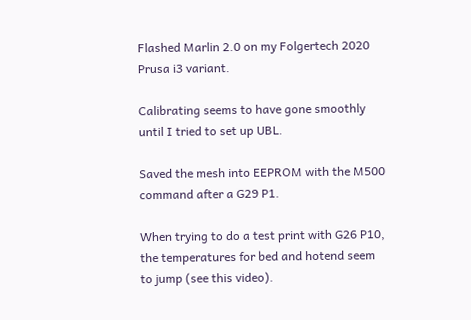Flashed Marlin 2.0 on my Folgertech 2020 Prusa i3 variant.

Calibrating seems to have gone smoothly until I tried to set up UBL.

Saved the mesh into EEPROM with the M500 command after a G29 P1.

When trying to do a test print with G26 P10, the temperatures for bed and hotend seem to jump (see this video).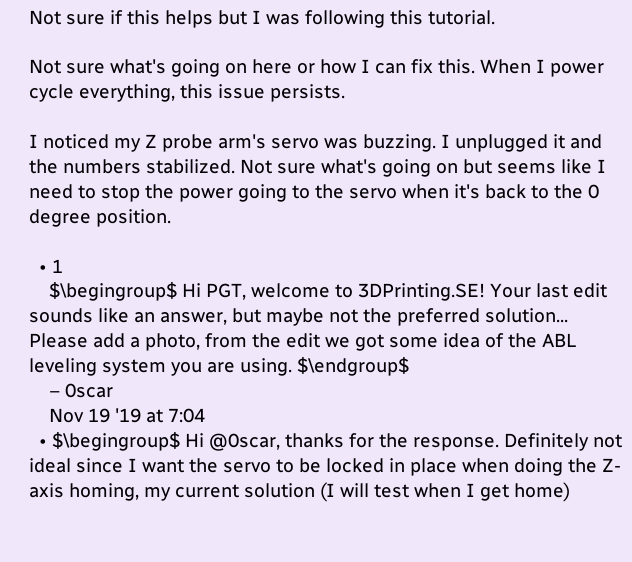Not sure if this helps but I was following this tutorial.

Not sure what's going on here or how I can fix this. When I power cycle everything, this issue persists.

I noticed my Z probe arm's servo was buzzing. I unplugged it and the numbers stabilized. Not sure what's going on but seems like I need to stop the power going to the servo when it's back to the 0 degree position.

  • 1
    $\begingroup$ Hi PGT, welcome to 3DPrinting.SE! Your last edit sounds like an answer, but maybe not the preferred solution... Please add a photo, from the edit we got some idea of the ABL leveling system you are using. $\endgroup$
    – 0scar
    Nov 19 '19 at 7:04
  • $\begingroup$ Hi @0scar, thanks for the response. Definitely not ideal since I want the servo to be locked in place when doing the Z-axis homing, my current solution (I will test when I get home)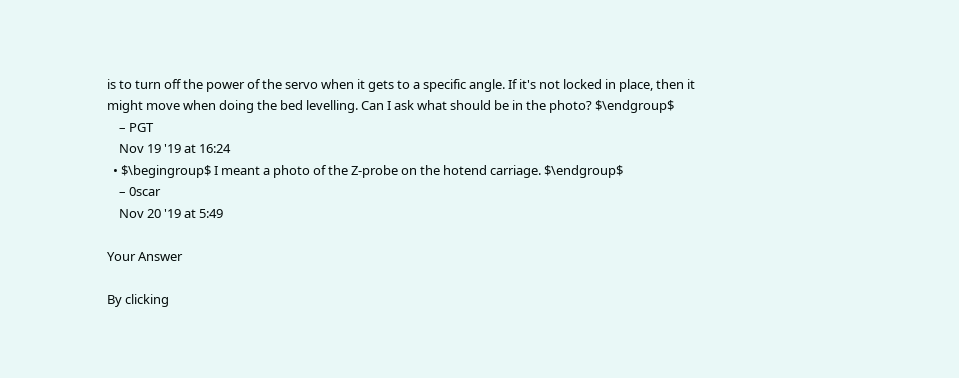is to turn off the power of the servo when it gets to a specific angle. If it's not locked in place, then it might move when doing the bed levelling. Can I ask what should be in the photo? $\endgroup$
    – PGT
    Nov 19 '19 at 16:24
  • $\begingroup$ I meant a photo of the Z-probe on the hotend carriage. $\endgroup$
    – 0scar
    Nov 20 '19 at 5:49

Your Answer

By clicking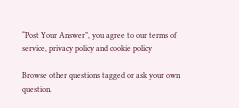“Post Your Answer”, you agree to our terms of service, privacy policy and cookie policy

Browse other questions tagged or ask your own question.